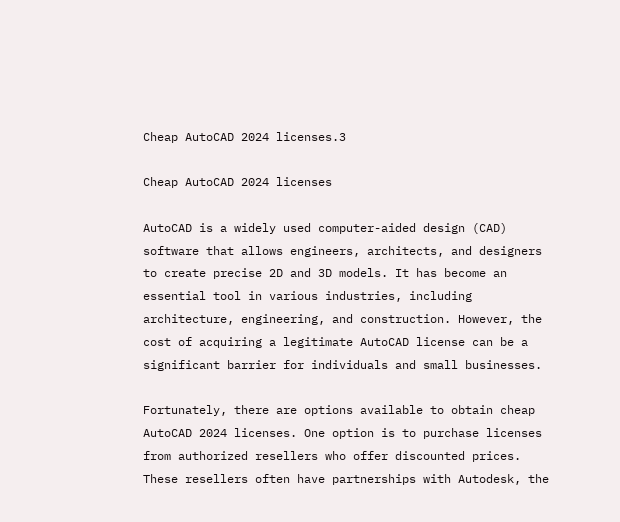Cheap AutoCAD 2024 licenses.3

Cheap AutoCAD 2024 licenses

AutoCAD is a widely used computer-aided design (CAD) software that allows engineers, architects, and designers to create precise 2D and 3D models. It has become an essential tool in various industries, including architecture, engineering, and construction. However, the cost of acquiring a legitimate AutoCAD license can be a significant barrier for individuals and small businesses.

Fortunately, there are options available to obtain cheap AutoCAD 2024 licenses. One option is to purchase licenses from authorized resellers who offer discounted prices. These resellers often have partnerships with Autodesk, the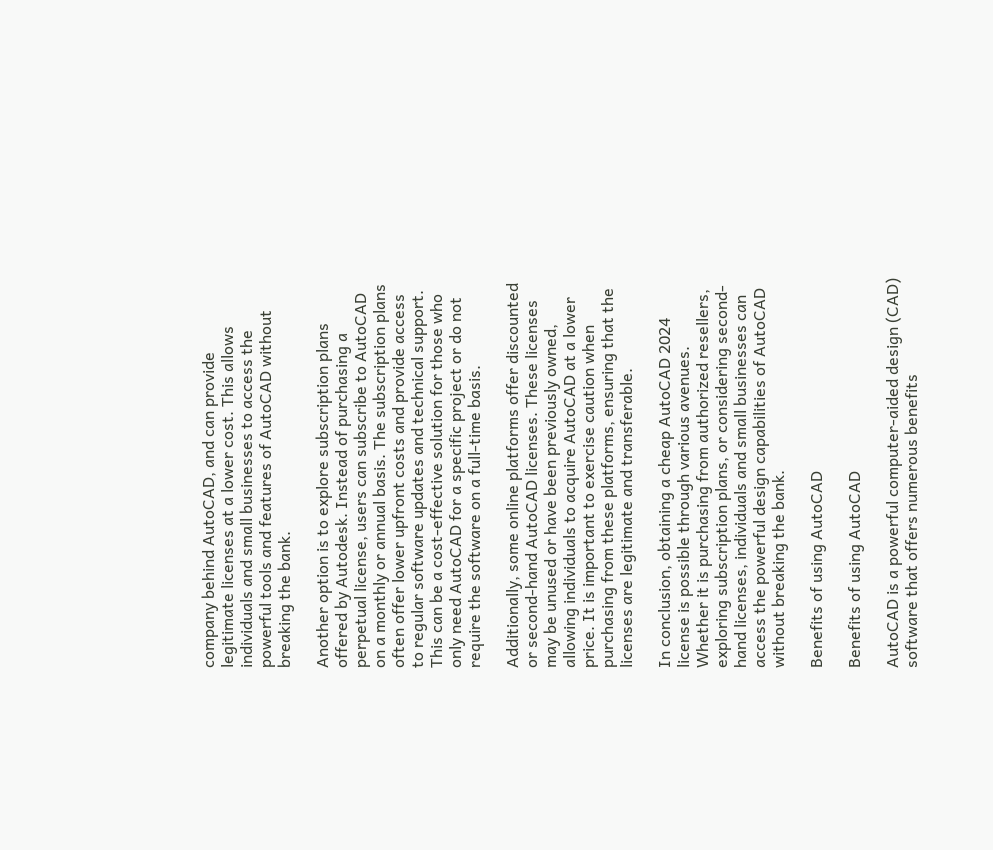company behind AutoCAD, and can provide legitimate licenses at a lower cost. This allows individuals and small businesses to access the powerful tools and features of AutoCAD without breaking the bank.

Another option is to explore subscription plans offered by Autodesk. Instead of purchasing a perpetual license, users can subscribe to AutoCAD on a monthly or annual basis. The subscription plans often offer lower upfront costs and provide access to regular software updates and technical support. This can be a cost-effective solution for those who only need AutoCAD for a specific project or do not require the software on a full-time basis.

Additionally, some online platforms offer discounted or second-hand AutoCAD licenses. These licenses may be unused or have been previously owned, allowing individuals to acquire AutoCAD at a lower price. It is important to exercise caution when purchasing from these platforms, ensuring that the licenses are legitimate and transferable.

In conclusion, obtaining a cheap AutoCAD 2024 license is possible through various avenues. Whether it is purchasing from authorized resellers, exploring subscription plans, or considering second-hand licenses, individuals and small businesses can access the powerful design capabilities of AutoCAD without breaking the bank.

Benefits of using AutoCAD

Benefits of using AutoCAD

AutoCAD is a powerful computer-aided design (CAD) software that offers numerous benefits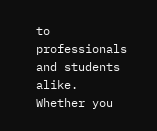to professionals and students alike. Whether you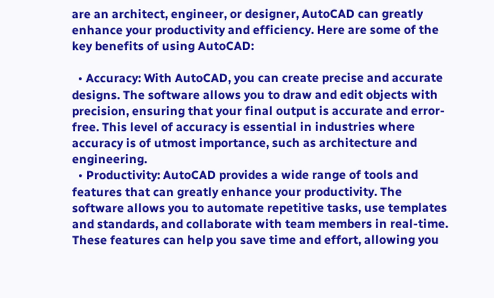are an architect, engineer, or designer, AutoCAD can greatly enhance your productivity and efficiency. Here are some of the key benefits of using AutoCAD:

  • Accuracy: With AutoCAD, you can create precise and accurate designs. The software allows you to draw and edit objects with precision, ensuring that your final output is accurate and error-free. This level of accuracy is essential in industries where accuracy is of utmost importance, such as architecture and engineering.
  • Productivity: AutoCAD provides a wide range of tools and features that can greatly enhance your productivity. The software allows you to automate repetitive tasks, use templates and standards, and collaborate with team members in real-time. These features can help you save time and effort, allowing you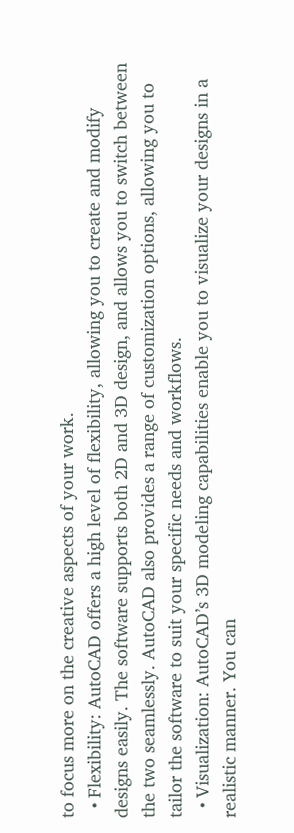to focus more on the creative aspects of your work.
  • Flexibility: AutoCAD offers a high level of flexibility, allowing you to create and modify designs easily. The software supports both 2D and 3D design, and allows you to switch between the two seamlessly. AutoCAD also provides a range of customization options, allowing you to tailor the software to suit your specific needs and workflows.
  • Visualization: AutoCAD’s 3D modeling capabilities enable you to visualize your designs in a realistic manner. You can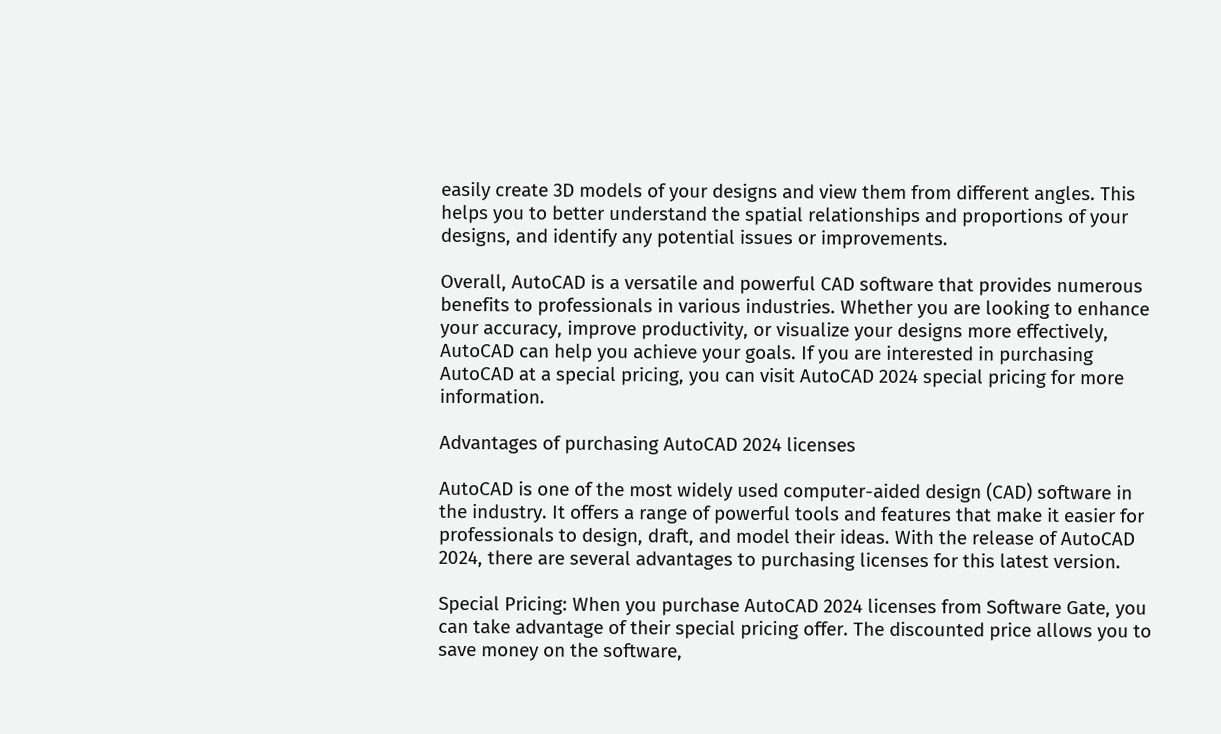easily create 3D models of your designs and view them from different angles. This helps you to better understand the spatial relationships and proportions of your designs, and identify any potential issues or improvements.

Overall, AutoCAD is a versatile and powerful CAD software that provides numerous benefits to professionals in various industries. Whether you are looking to enhance your accuracy, improve productivity, or visualize your designs more effectively, AutoCAD can help you achieve your goals. If you are interested in purchasing AutoCAD at a special pricing, you can visit AutoCAD 2024 special pricing for more information.

Advantages of purchasing AutoCAD 2024 licenses

AutoCAD is one of the most widely used computer-aided design (CAD) software in the industry. It offers a range of powerful tools and features that make it easier for professionals to design, draft, and model their ideas. With the release of AutoCAD 2024, there are several advantages to purchasing licenses for this latest version.

Special Pricing: When you purchase AutoCAD 2024 licenses from Software Gate, you can take advantage of their special pricing offer. The discounted price allows you to save money on the software,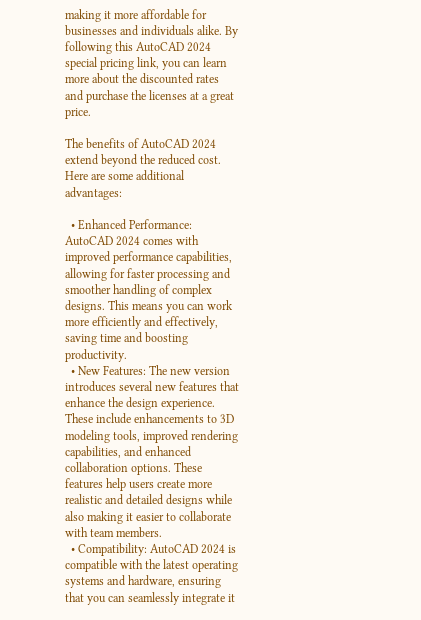making it more affordable for businesses and individuals alike. By following this AutoCAD 2024 special pricing link, you can learn more about the discounted rates and purchase the licenses at a great price.

The benefits of AutoCAD 2024 extend beyond the reduced cost. Here are some additional advantages:

  • Enhanced Performance: AutoCAD 2024 comes with improved performance capabilities, allowing for faster processing and smoother handling of complex designs. This means you can work more efficiently and effectively, saving time and boosting productivity.
  • New Features: The new version introduces several new features that enhance the design experience. These include enhancements to 3D modeling tools, improved rendering capabilities, and enhanced collaboration options. These features help users create more realistic and detailed designs while also making it easier to collaborate with team members.
  • Compatibility: AutoCAD 2024 is compatible with the latest operating systems and hardware, ensuring that you can seamlessly integrate it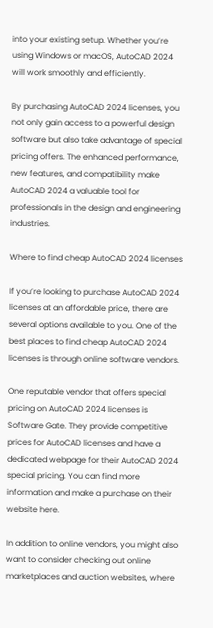into your existing setup. Whether you’re using Windows or macOS, AutoCAD 2024 will work smoothly and efficiently.

By purchasing AutoCAD 2024 licenses, you not only gain access to a powerful design software but also take advantage of special pricing offers. The enhanced performance, new features, and compatibility make AutoCAD 2024 a valuable tool for professionals in the design and engineering industries.

Where to find cheap AutoCAD 2024 licenses

If you’re looking to purchase AutoCAD 2024 licenses at an affordable price, there are several options available to you. One of the best places to find cheap AutoCAD 2024 licenses is through online software vendors.

One reputable vendor that offers special pricing on AutoCAD 2024 licenses is Software Gate. They provide competitive prices for AutoCAD licenses and have a dedicated webpage for their AutoCAD 2024 special pricing. You can find more information and make a purchase on their website here.

In addition to online vendors, you might also want to consider checking out online marketplaces and auction websites, where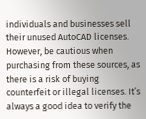individuals and businesses sell their unused AutoCAD licenses. However, be cautious when purchasing from these sources, as there is a risk of buying counterfeit or illegal licenses. It’s always a good idea to verify the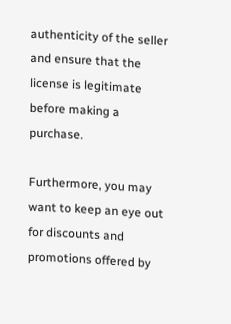authenticity of the seller and ensure that the license is legitimate before making a purchase.

Furthermore, you may want to keep an eye out for discounts and promotions offered by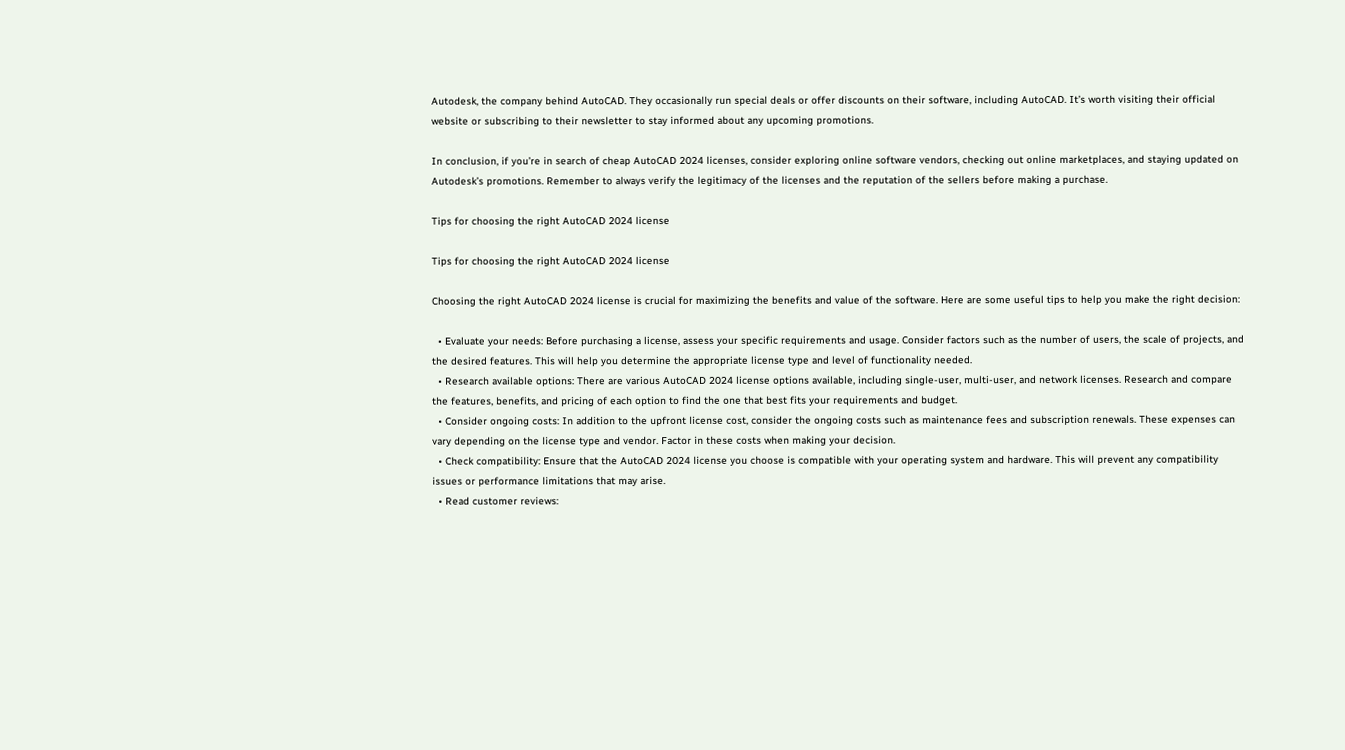Autodesk, the company behind AutoCAD. They occasionally run special deals or offer discounts on their software, including AutoCAD. It’s worth visiting their official website or subscribing to their newsletter to stay informed about any upcoming promotions.

In conclusion, if you’re in search of cheap AutoCAD 2024 licenses, consider exploring online software vendors, checking out online marketplaces, and staying updated on Autodesk’s promotions. Remember to always verify the legitimacy of the licenses and the reputation of the sellers before making a purchase.

Tips for choosing the right AutoCAD 2024 license

Tips for choosing the right AutoCAD 2024 license

Choosing the right AutoCAD 2024 license is crucial for maximizing the benefits and value of the software. Here are some useful tips to help you make the right decision:

  • Evaluate your needs: Before purchasing a license, assess your specific requirements and usage. Consider factors such as the number of users, the scale of projects, and the desired features. This will help you determine the appropriate license type and level of functionality needed.
  • Research available options: There are various AutoCAD 2024 license options available, including single-user, multi-user, and network licenses. Research and compare the features, benefits, and pricing of each option to find the one that best fits your requirements and budget.
  • Consider ongoing costs: In addition to the upfront license cost, consider the ongoing costs such as maintenance fees and subscription renewals. These expenses can vary depending on the license type and vendor. Factor in these costs when making your decision.
  • Check compatibility: Ensure that the AutoCAD 2024 license you choose is compatible with your operating system and hardware. This will prevent any compatibility issues or performance limitations that may arise.
  • Read customer reviews: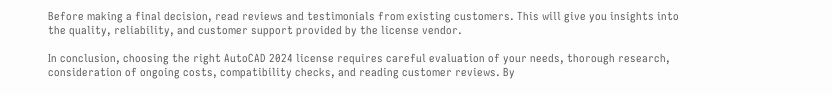Before making a final decision, read reviews and testimonials from existing customers. This will give you insights into the quality, reliability, and customer support provided by the license vendor.

In conclusion, choosing the right AutoCAD 2024 license requires careful evaluation of your needs, thorough research, consideration of ongoing costs, compatibility checks, and reading customer reviews. By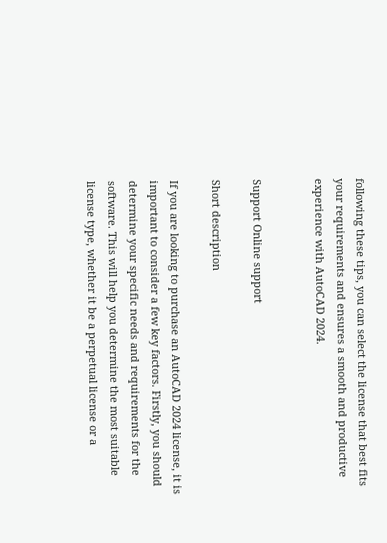following these tips, you can select the license that best fits your requirements and ensures a smooth and productive experience with AutoCAD 2024.


Support Online support

Short description

If you are looking to purchase an AutoCAD 2024 license, it is important to consider a few key factors. Firstly, you should determine your specific needs and requirements for the software. This will help you determine the most suitable license type, whether it be a perpetual license or a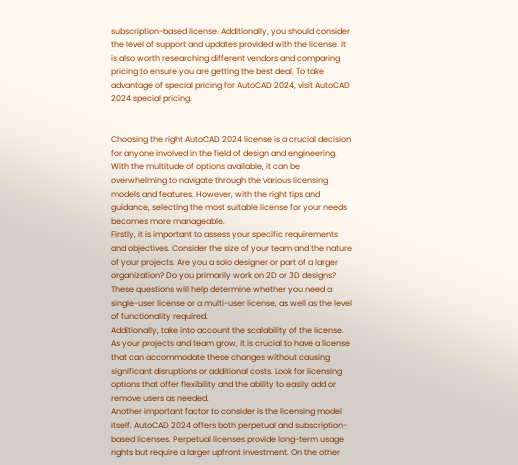subscription-based license. Additionally, you should consider the level of support and updates provided with the license. It is also worth researching different vendors and comparing pricing to ensure you are getting the best deal. To take advantage of special pricing for AutoCAD 2024, visit AutoCAD 2024 special pricing.


Choosing the right AutoCAD 2024 license is a crucial decision for anyone involved in the field of design and engineering. With the multitude of options available, it can be overwhelming to navigate through the various licensing models and features. However, with the right tips and guidance, selecting the most suitable license for your needs becomes more manageable.
Firstly, it is important to assess your specific requirements and objectives. Consider the size of your team and the nature of your projects. Are you a solo designer or part of a larger organization? Do you primarily work on 2D or 3D designs? These questions will help determine whether you need a single-user license or a multi-user license, as well as the level of functionality required.
Additionally, take into account the scalability of the license. As your projects and team grow, it is crucial to have a license that can accommodate these changes without causing significant disruptions or additional costs. Look for licensing options that offer flexibility and the ability to easily add or remove users as needed.
Another important factor to consider is the licensing model itself. AutoCAD 2024 offers both perpetual and subscription-based licenses. Perpetual licenses provide long-term usage rights but require a larger upfront investment. On the other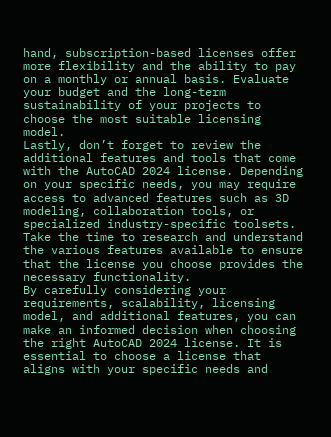hand, subscription-based licenses offer more flexibility and the ability to pay on a monthly or annual basis. Evaluate your budget and the long-term sustainability of your projects to choose the most suitable licensing model.
Lastly, don’t forget to review the additional features and tools that come with the AutoCAD 2024 license. Depending on your specific needs, you may require access to advanced features such as 3D modeling, collaboration tools, or specialized industry-specific toolsets. Take the time to research and understand the various features available to ensure that the license you choose provides the necessary functionality.
By carefully considering your requirements, scalability, licensing model, and additional features, you can make an informed decision when choosing the right AutoCAD 2024 license. It is essential to choose a license that aligns with your specific needs and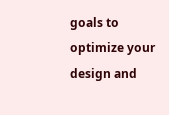goals to optimize your design and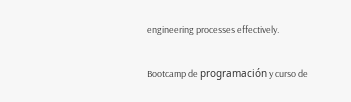engineering processes effectively.

Bootcamp de programación y curso de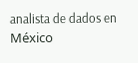analista de dados en México